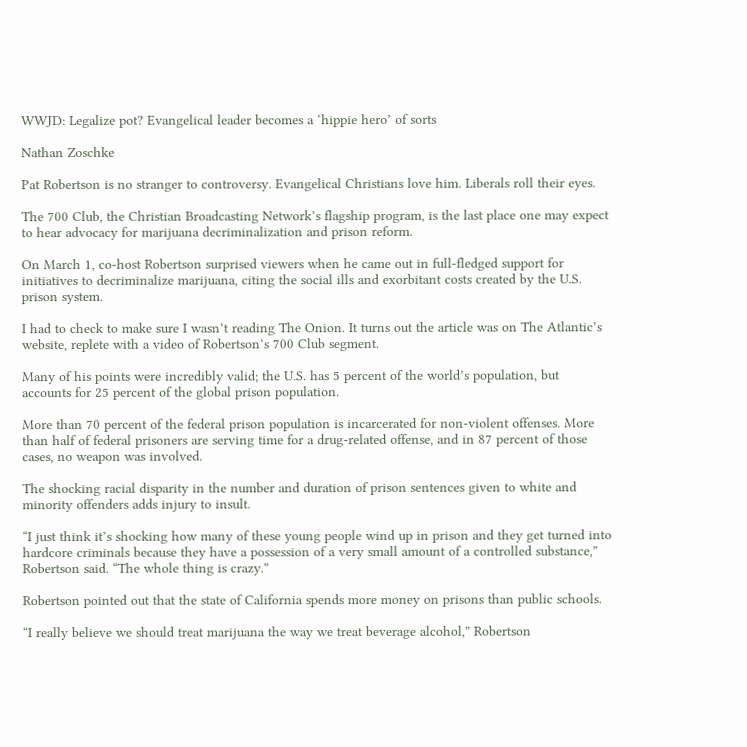WWJD: Legalize pot? Evangelical leader becomes a ‘hippie hero’ of sorts

Nathan Zoschke

Pat Robertson is no stranger to controversy. Evangelical Christians love him. Liberals roll their eyes.

The 700 Club, the Christian Broadcasting Network’s flagship program, is the last place one may expect to hear advocacy for marijuana decriminalization and prison reform.

On March 1, co-host Robertson surprised viewers when he came out in full-fledged support for initiatives to decriminalize marijuana, citing the social ills and exorbitant costs created by the U.S. prison system.

I had to check to make sure I wasn’t reading The Onion. It turns out the article was on The Atlantic’s website, replete with a video of Robertson’s 700 Club segment.

Many of his points were incredibly valid; the U.S. has 5 percent of the world’s population, but accounts for 25 percent of the global prison population.

More than 70 percent of the federal prison population is incarcerated for non-violent offenses. More than half of federal prisoners are serving time for a drug-related offense, and in 87 percent of those cases, no weapon was involved.

The shocking racial disparity in the number and duration of prison sentences given to white and minority offenders adds injury to insult.

“I just think it’s shocking how many of these young people wind up in prison and they get turned into hardcore criminals because they have a possession of a very small amount of a controlled substance,” Robertson said. “The whole thing is crazy.”

Robertson pointed out that the state of California spends more money on prisons than public schools.

“I really believe we should treat marijuana the way we treat beverage alcohol,” Robertson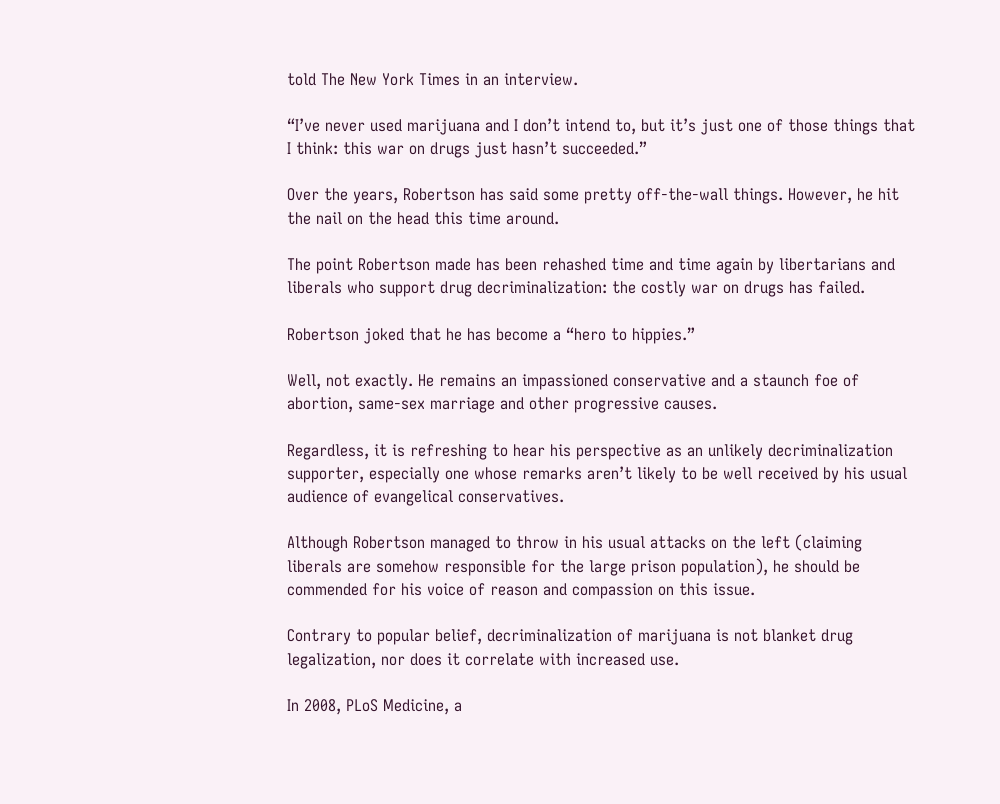told The New York Times in an interview.

“I’ve never used marijuana and I don’t intend to, but it’s just one of those things that I think: this war on drugs just hasn’t succeeded.”

Over the years, Robertson has said some pretty off-the-wall things. However, he hit the nail on the head this time around.

The point Robertson made has been rehashed time and time again by libertarians and liberals who support drug decriminalization: the costly war on drugs has failed.

Robertson joked that he has become a “hero to hippies.”

Well, not exactly. He remains an impassioned conservative and a staunch foe of abortion, same-sex marriage and other progressive causes.

Regardless, it is refreshing to hear his perspective as an unlikely decriminalization supporter, especially one whose remarks aren’t likely to be well received by his usual audience of evangelical conservatives.

Although Robertson managed to throw in his usual attacks on the left (claiming liberals are somehow responsible for the large prison population), he should be commended for his voice of reason and compassion on this issue.

Contrary to popular belief, decriminalization of marijuana is not blanket drug legalization, nor does it correlate with increased use.

In 2008, PLoS Medicine, a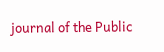journal of the Public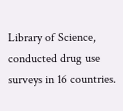Library of Science, conducted drug use surveys in 16 countries.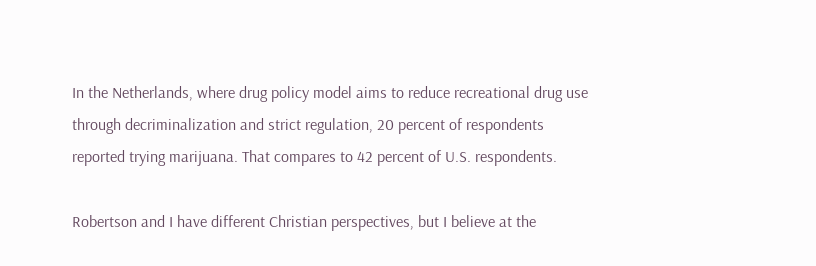In the Netherlands, where drug policy model aims to reduce recreational drug use through decriminalization and strict regulation, 20 percent of respondents reported trying marijuana. That compares to 42 percent of U.S. respondents.

Robertson and I have different Christian perspectives, but I believe at the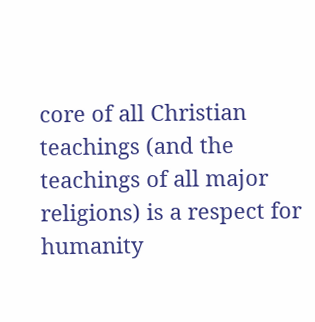core of all Christian teachings (and the teachings of all major religions) is a respect for humanity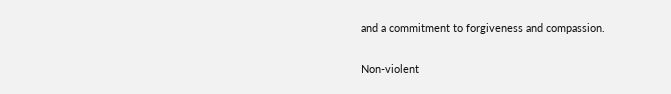and a commitment to forgiveness and compassion.

Non-violent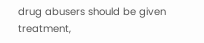drug abusers should be given treatment,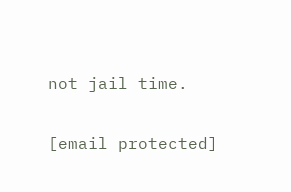not jail time.

[email protected]